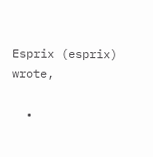Esprix (esprix) wrote,

  •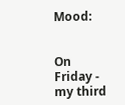Mood:


On Friday - my third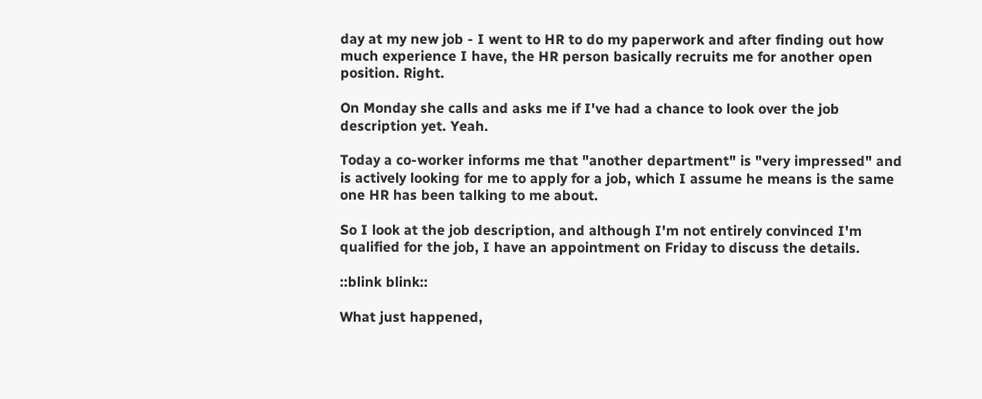day at my new job - I went to HR to do my paperwork and after finding out how much experience I have, the HR person basically recruits me for another open position. Right.

On Monday she calls and asks me if I've had a chance to look over the job description yet. Yeah.

Today a co-worker informs me that "another department" is "very impressed" and is actively looking for me to apply for a job, which I assume he means is the same one HR has been talking to me about.

So I look at the job description, and although I'm not entirely convinced I'm qualified for the job, I have an appointment on Friday to discuss the details.

::blink blink::

What just happened,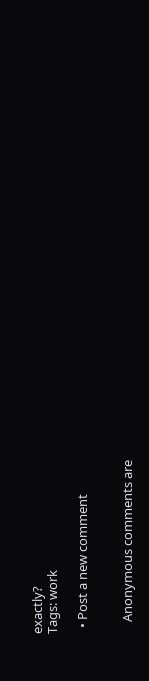exactly?
Tags: work

  • Post a new comment


    Anonymous comments are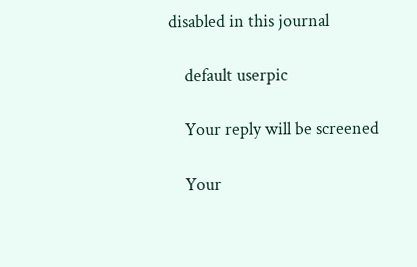disabled in this journal

    default userpic

    Your reply will be screened

    Your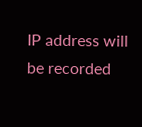IP address will be recorded